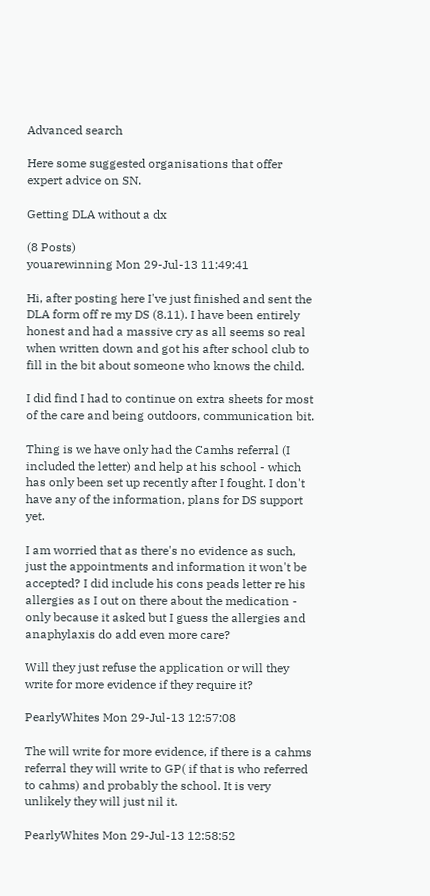Advanced search

Here some suggested organisations that offer expert advice on SN.

Getting DLA without a dx

(8 Posts)
youarewinning Mon 29-Jul-13 11:49:41

Hi, after posting here I've just finished and sent the DLA form off re my DS (8.11). I have been entirely honest and had a massive cry as all seems so real when written down and got his after school club to fill in the bit about someone who knows the child.

I did find I had to continue on extra sheets for most of the care and being outdoors, communication bit.

Thing is we have only had the Camhs referral (I included the letter) and help at his school - which has only been set up recently after I fought. I don't have any of the information, plans for DS support yet.

I am worried that as there's no evidence as such, just the appointments and information it won't be accepted? I did include his cons peads letter re his allergies as I out on there about the medication - only because it asked but I guess the allergies and anaphylaxis do add even more care?

Will they just refuse the application or will they write for more evidence if they require it?

PearlyWhites Mon 29-Jul-13 12:57:08

The will write for more evidence, if there is a cahms referral they will write to GP( if that is who referred to cahms) and probably the school. It is very unlikely they will just nil it.

PearlyWhites Mon 29-Jul-13 12:58:52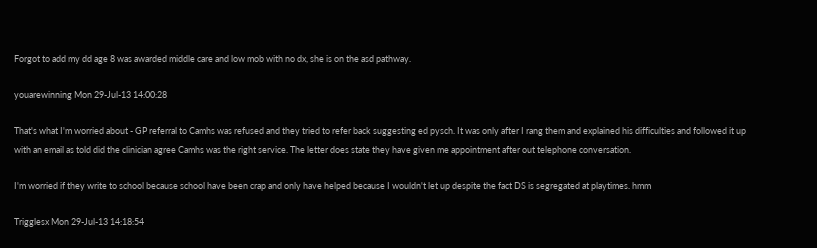Forgot to add my dd age 8 was awarded middle care and low mob with no dx, she is on the asd pathway.

youarewinning Mon 29-Jul-13 14:00:28

That's what I'm worried about - GP referral to Camhs was refused and they tried to refer back suggesting ed pysch. It was only after I rang them and explained his difficulties and followed it up with an email as told did the clinician agree Camhs was the right service. The letter does state they have given me appointment after out telephone conversation.

I'm worried if they write to school because school have been crap and only have helped because I wouldn't let up despite the fact DS is segregated at playtimes. hmm

Trigglesx Mon 29-Jul-13 14:18:54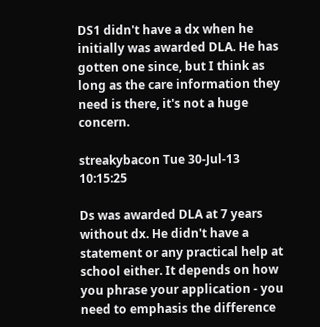DS1 didn't have a dx when he initially was awarded DLA. He has gotten one since, but I think as long as the care information they need is there, it's not a huge concern.

streakybacon Tue 30-Jul-13 10:15:25

Ds was awarded DLA at 7 years without dx. He didn't have a statement or any practical help at school either. It depends on how you phrase your application - you need to emphasis the difference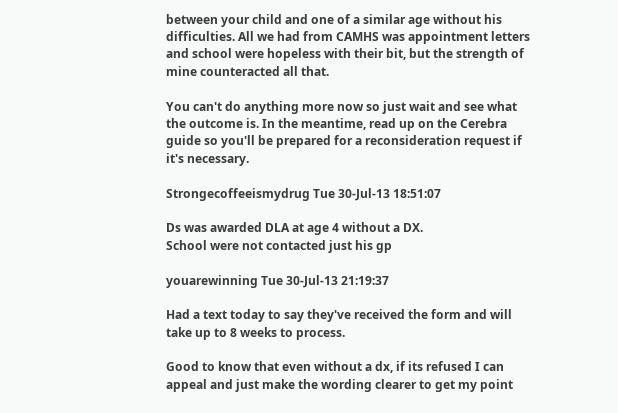between your child and one of a similar age without his difficulties. All we had from CAMHS was appointment letters and school were hopeless with their bit, but the strength of mine counteracted all that.

You can't do anything more now so just wait and see what the outcome is. In the meantime, read up on the Cerebra guide so you'll be prepared for a reconsideration request if it's necessary.

Strongecoffeeismydrug Tue 30-Jul-13 18:51:07

Ds was awarded DLA at age 4 without a DX.
School were not contacted just his gp

youarewinning Tue 30-Jul-13 21:19:37

Had a text today to say they've received the form and will take up to 8 weeks to process.

Good to know that even without a dx, if its refused I can appeal and just make the wording clearer to get my point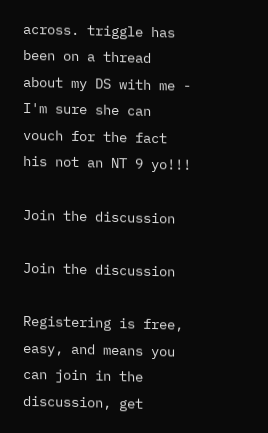across. triggle has been on a thread about my DS with me - I'm sure she can vouch for the fact his not an NT 9 yo!!!

Join the discussion

Join the discussion

Registering is free, easy, and means you can join in the discussion, get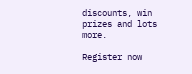discounts, win prizes and lots more.

Register now